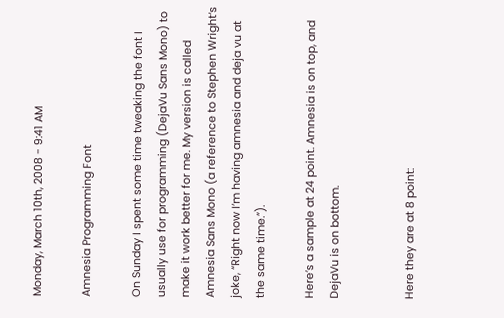Monday, March 10th, 2008 - 9:41 AM

Amnesia Programming Font

On Sunday I spent some time tweaking the font I usually use for programming (DejaVu Sans Mono) to make it work better for me. My version is called Amnesia Sans Mono (a reference to Stephen Wright‘s joke, “Right now I’m having amnesia and deja vu at the same time.”).

Here’s a sample at 24 point. Amnesia is on top, and DejaVu is on bottom.


Here they are at 8 point: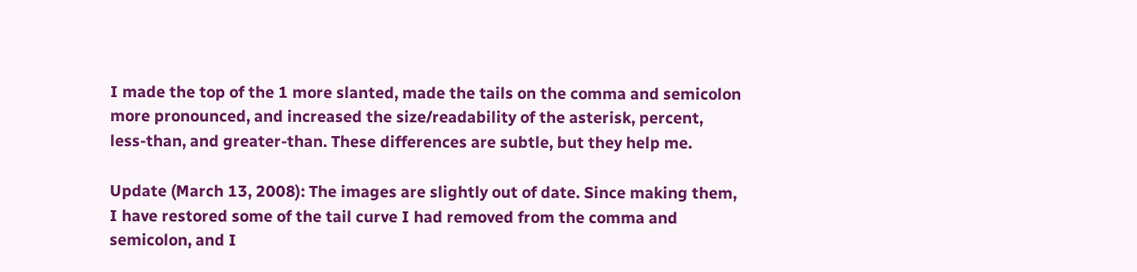I made the top of the 1 more slanted, made the tails on the comma and semicolon more pronounced, and increased the size/readability of the asterisk, percent, less-than, and greater-than. These differences are subtle, but they help me.

Update (March 13, 2008): The images are slightly out of date. Since making them, I have restored some of the tail curve I had removed from the comma and semicolon, and I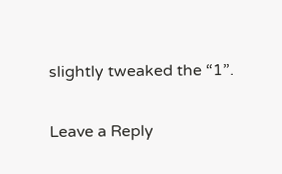slightly tweaked the “1”.

Leave a Reply